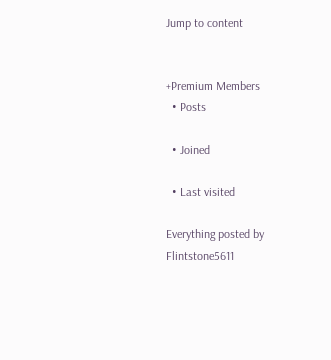Jump to content


+Premium Members
  • Posts

  • Joined

  • Last visited

Everything posted by Flintstone5611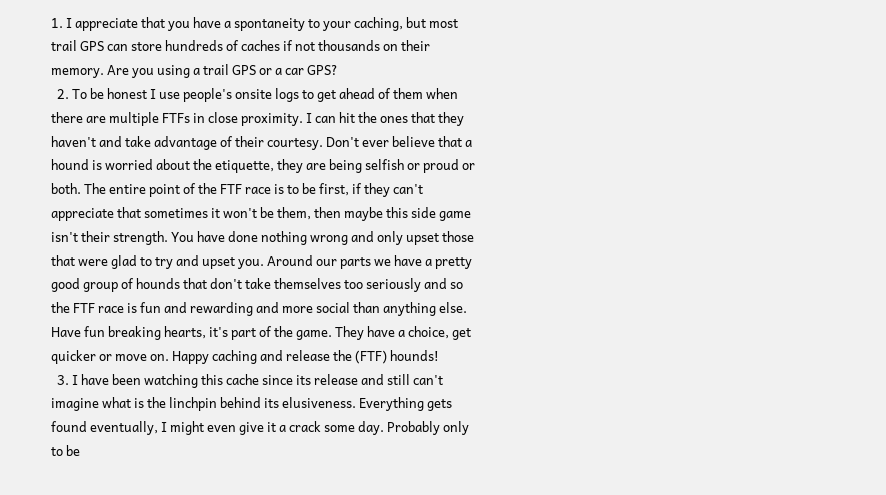1. I appreciate that you have a spontaneity to your caching, but most trail GPS can store hundreds of caches if not thousands on their memory. Are you using a trail GPS or a car GPS?
  2. To be honest I use people's onsite logs to get ahead of them when there are multiple FTFs in close proximity. I can hit the ones that they haven't and take advantage of their courtesy. Don't ever believe that a hound is worried about the etiquette, they are being selfish or proud or both. The entire point of the FTF race is to be first, if they can't appreciate that sometimes it won't be them, then maybe this side game isn't their strength. You have done nothing wrong and only upset those that were glad to try and upset you. Around our parts we have a pretty good group of hounds that don't take themselves too seriously and so the FTF race is fun and rewarding and more social than anything else. Have fun breaking hearts, it's part of the game. They have a choice, get quicker or move on. Happy caching and release the (FTF) hounds!
  3. I have been watching this cache since its release and still can't imagine what is the linchpin behind its elusiveness. Everything gets found eventually, I might even give it a crack some day. Probably only to be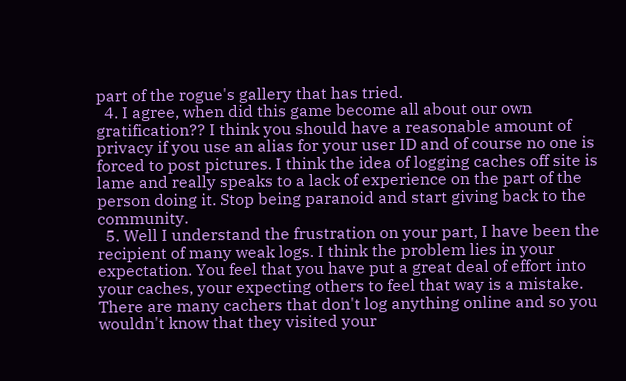part of the rogue's gallery that has tried.
  4. I agree, when did this game become all about our own gratification?? I think you should have a reasonable amount of privacy if you use an alias for your user ID and of course no one is forced to post pictures. I think the idea of logging caches off site is lame and really speaks to a lack of experience on the part of the person doing it. Stop being paranoid and start giving back to the community.
  5. Well I understand the frustration on your part, I have been the recipient of many weak logs. I think the problem lies in your expectation. You feel that you have put a great deal of effort into your caches, your expecting others to feel that way is a mistake. There are many cachers that don't log anything online and so you wouldn't know that they visited your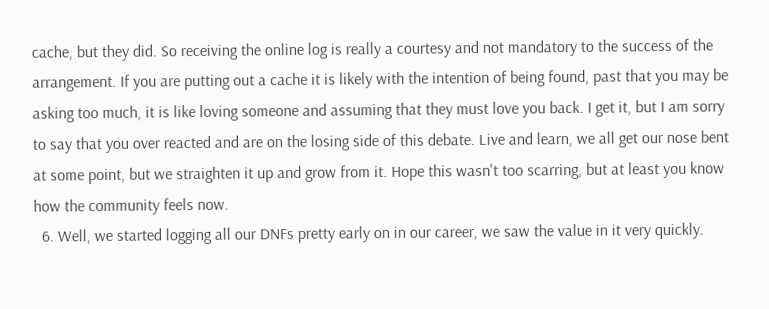cache, but they did. So receiving the online log is really a courtesy and not mandatory to the success of the arrangement. If you are putting out a cache it is likely with the intention of being found, past that you may be asking too much, it is like loving someone and assuming that they must love you back. I get it, but I am sorry to say that you over reacted and are on the losing side of this debate. Live and learn, we all get our nose bent at some point, but we straighten it up and grow from it. Hope this wasn't too scarring, but at least you know how the community feels now.
  6. Well, we started logging all our DNFs pretty early on in our career, we saw the value in it very quickly.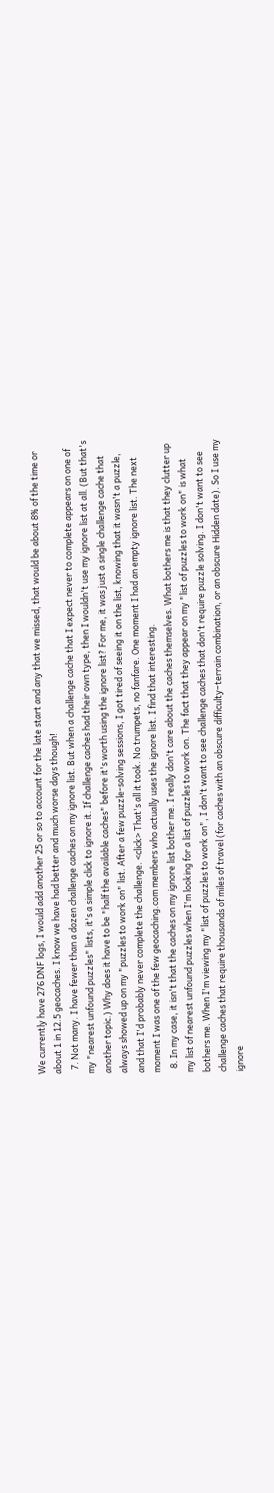We currently have 276 DNF logs, I would add another 25 or so to account for the late start and any that we missed, that would be about 8% of the time or about 1 in 12.5 geocaches. I know we have had better and much worse days though!
  7. Not many. I have fewer than a dozen challenge caches on my ignore list. But when a challenge cache that I expect never to complete appears on one of my "nearest unfound puzzles" lists, it's a simple click to ignore it. If challenge caches had their own type, then I wouldn't use my ignore list at all. (But that's another topic.) Why does it have to be "half the available caches" before it's worth using the ignore list? For me, it was just a single challenge cache that always showed up on my "puzzles to work on" list. After a few puzzle-solving sessions, I got tired of seeing it on the list, knowing that it wasn't a puzzle, and that I'd probably never complete the challenge. <click> That's all it took. No trumpets, no fanfare. One moment I had an empty ignore list. The next moment I was one of the few geocaching.com members who actually uses the ignore list. I find that interesting.
  8. In my case, it isn't that the caches on my ignore list bother me. I really don't care about the caches themselves. What bothers me is that they clutter up my list of nearest unfound puzzles when I'm looking for a list of puzzles to work on. The fact that they appear on my "list of puzzles to work on" is what bothers me. When I'm viewing my "list of puzzles to work on", I don't want to see challenge caches that don't require puzzle solving. I don't want to see challenge caches that require thousands of miles of travel (for caches with an obscure difficulty–terrain combination, or an obscure Hidden date). So I use my ignore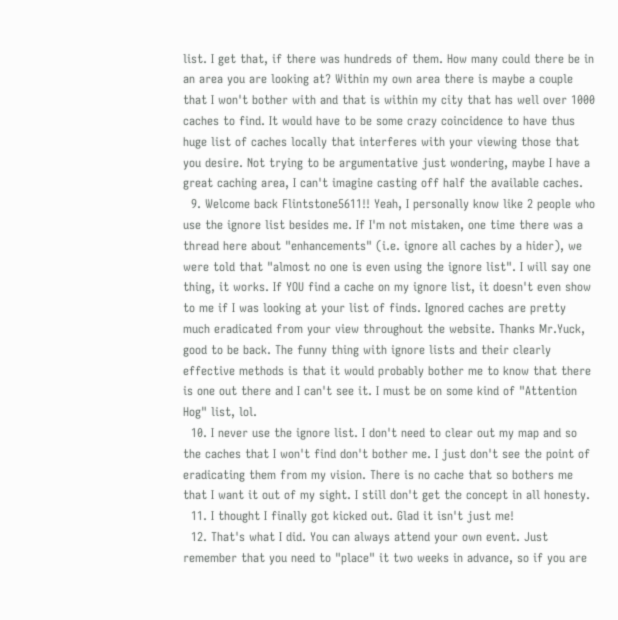list. I get that, if there was hundreds of them. How many could there be in an area you are looking at? Within my own area there is maybe a couple that I won't bother with and that is within my city that has well over 1000 caches to find. It would have to be some crazy coincidence to have thus huge list of caches locally that interferes with your viewing those that you desire. Not trying to be argumentative just wondering, maybe I have a great caching area, I can't imagine casting off half the available caches.
  9. Welcome back Flintstone5611!! Yeah, I personally know like 2 people who use the ignore list besides me. If I'm not mistaken, one time there was a thread here about "enhancements" (i.e. ignore all caches by a hider), we were told that "almost no one is even using the ignore list". I will say one thing, it works. If YOU find a cache on my ignore list, it doesn't even show to me if I was looking at your list of finds. Ignored caches are pretty much eradicated from your view throughout the website. Thanks Mr.Yuck, good to be back. The funny thing with ignore lists and their clearly effective methods is that it would probably bother me to know that there is one out there and I can't see it. I must be on some kind of "Attention Hog" list, lol.
  10. I never use the ignore list. I don't need to clear out my map and so the caches that I won't find don't bother me. I just don't see the point of eradicating them from my vision. There is no cache that so bothers me that I want it out of my sight. I still don't get the concept in all honesty.
  11. I thought I finally got kicked out. Glad it isn't just me!
  12. That's what I did. You can always attend your own event. Just remember that you need to "place" it two weeks in advance, so if you are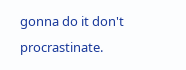gonna do it don't procrastinate.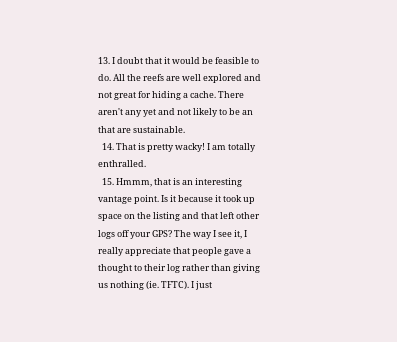13. I doubt that it would be feasible to do. All the reefs are well explored and not great for hiding a cache. There aren't any yet and not likely to be an that are sustainable.
  14. That is pretty wacky! I am totally enthralled.
  15. Hmmm, that is an interesting vantage point. Is it because it took up space on the listing and that left other logs off your GPS? The way I see it, I really appreciate that people gave a thought to their log rather than giving us nothing (ie. TFTC). I just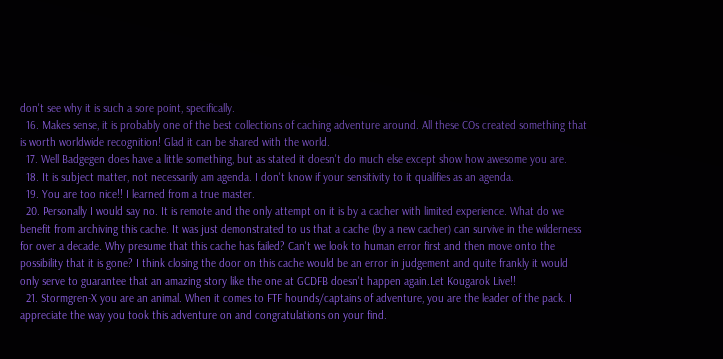don't see why it is such a sore point, specifically.
  16. Makes sense, it is probably one of the best collections of caching adventure around. All these COs created something that is worth worldwide recognition! Glad it can be shared with the world.
  17. Well Badgegen does have a little something, but as stated it doesn't do much else except show how awesome you are.
  18. It is subject matter, not necessarily am agenda. I don't know if your sensitivity to it qualifies as an agenda.
  19. You are too nice!! I learned from a true master.
  20. Personally I would say no. It is remote and the only attempt on it is by a cacher with limited experience. What do we benefit from archiving this cache. It was just demonstrated to us that a cache (by a new cacher) can survive in the wilderness for over a decade. Why presume that this cache has failed? Can't we look to human error first and then move onto the possibility that it is gone? I think closing the door on this cache would be an error in judgement and quite frankly it would only serve to guarantee that an amazing story like the one at GCDFB doesn't happen again.Let Kougarok Live!!
  21. Stormgren-X you are an animal. When it comes to FTF hounds/captains of adventure, you are the leader of the pack. I appreciate the way you took this adventure on and congratulations on your find.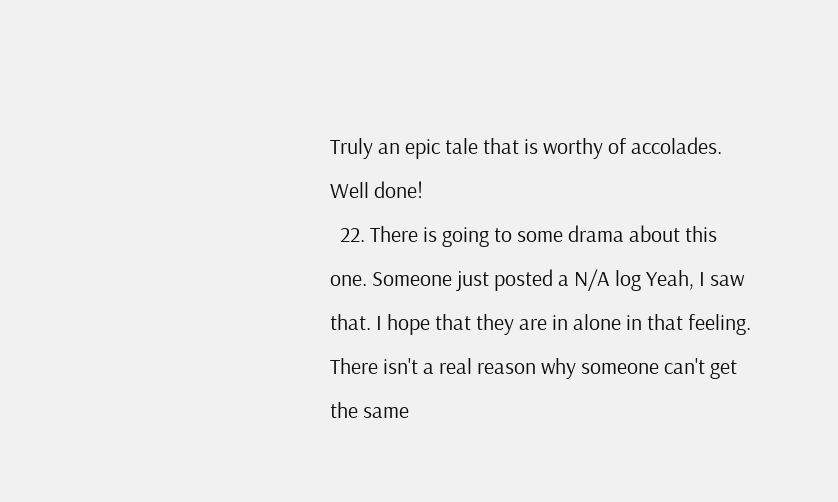Truly an epic tale that is worthy of accolades. Well done!
  22. There is going to some drama about this one. Someone just posted a N/A log Yeah, I saw that. I hope that they are in alone in that feeling. There isn't a real reason why someone can't get the same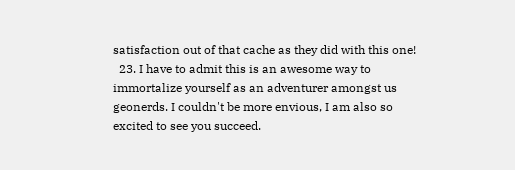satisfaction out of that cache as they did with this one!
  23. I have to admit this is an awesome way to immortalize yourself as an adventurer amongst us geonerds. I couldn't be more envious, I am also so excited to see you succeed.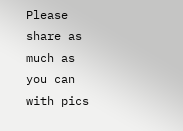Please share as much as you can with pics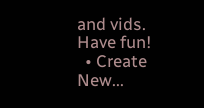and vids. Have fun!
  • Create New...